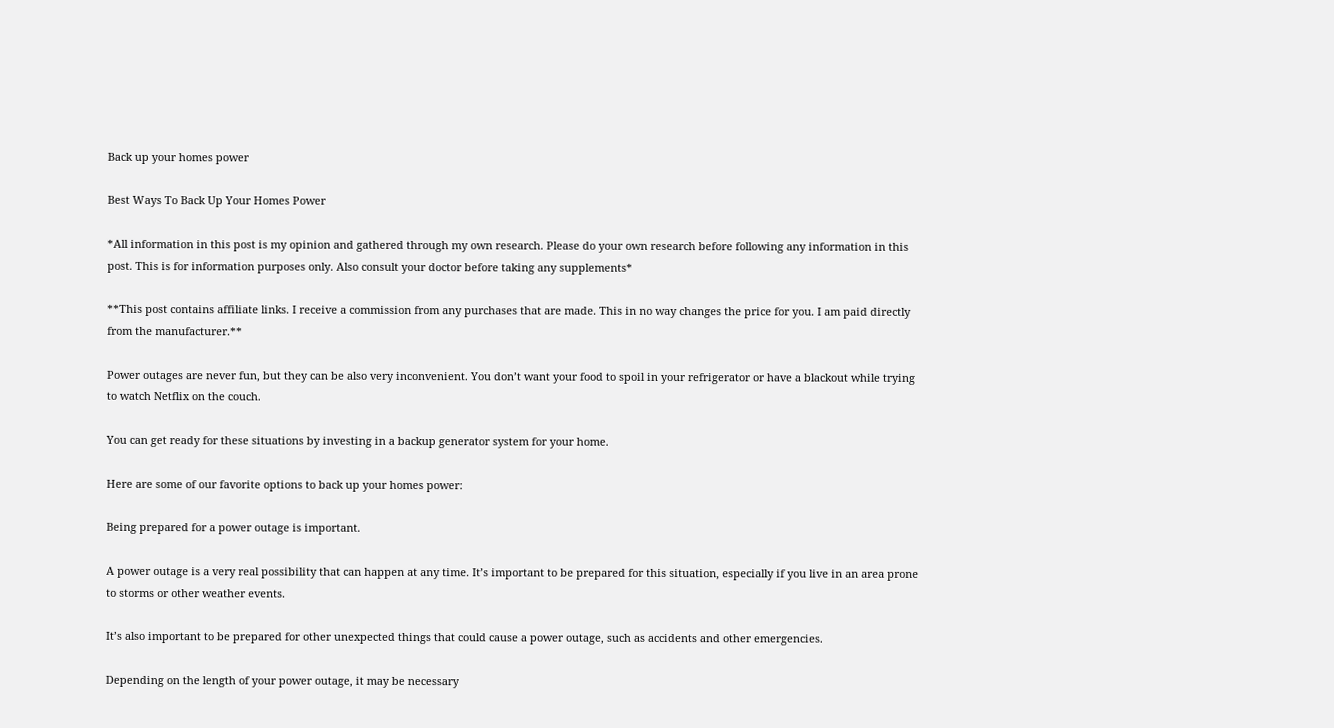Back up your homes power

Best Ways To Back Up Your Homes Power

*All information in this post is my opinion and gathered through my own research. Please do your own research before following any information in this post. This is for information purposes only. Also consult your doctor before taking any supplements*

**This post contains affiliate links. I receive a commission from any purchases that are made. This in no way changes the price for you. I am paid directly from the manufacturer.**

Power outages are never fun, but they can be also very inconvenient. You don’t want your food to spoil in your refrigerator or have a blackout while trying to watch Netflix on the couch.

You can get ready for these situations by investing in a backup generator system for your home.

Here are some of our favorite options to back up your homes power:

Being prepared for a power outage is important.

A power outage is a very real possibility that can happen at any time. It’s important to be prepared for this situation, especially if you live in an area prone to storms or other weather events.

It’s also important to be prepared for other unexpected things that could cause a power outage, such as accidents and other emergencies.

Depending on the length of your power outage, it may be necessary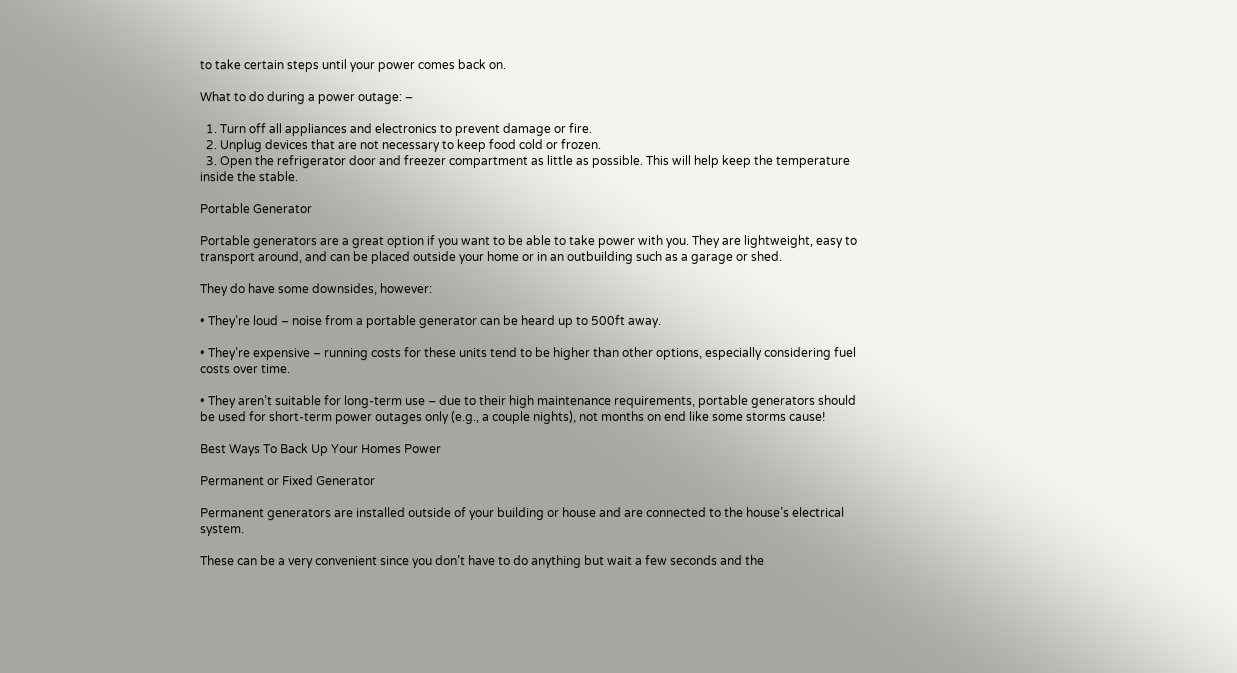to take certain steps until your power comes back on.

What to do during a power outage: –

  1. Turn off all appliances and electronics to prevent damage or fire.
  2. Unplug devices that are not necessary to keep food cold or frozen.
  3. Open the refrigerator door and freezer compartment as little as possible. This will help keep the temperature inside the stable.

Portable Generator

Portable generators are a great option if you want to be able to take power with you. They are lightweight, easy to transport around, and can be placed outside your home or in an outbuilding such as a garage or shed.

They do have some downsides, however:

• They’re loud – noise from a portable generator can be heard up to 500ft away.

• They’re expensive – running costs for these units tend to be higher than other options, especially considering fuel costs over time.

• They aren’t suitable for long-term use – due to their high maintenance requirements, portable generators should be used for short-term power outages only (e.g., a couple nights), not months on end like some storms cause!

Best Ways To Back Up Your Homes Power

Permanent or Fixed Generator

Permanent generators are installed outside of your building or house and are connected to the house’s electrical system.

These can be a very convenient since you don’t have to do anything but wait a few seconds and the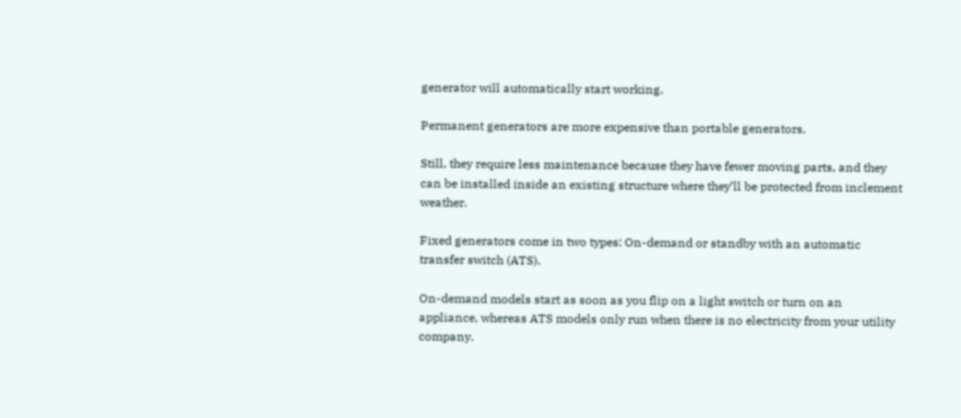generator will automatically start working.

Permanent generators are more expensive than portable generators.

Still, they require less maintenance because they have fewer moving parts, and they can be installed inside an existing structure where they’ll be protected from inclement weather.

Fixed generators come in two types: On-demand or standby with an automatic transfer switch (ATS).

On-demand models start as soon as you flip on a light switch or turn on an appliance, whereas ATS models only run when there is no electricity from your utility company.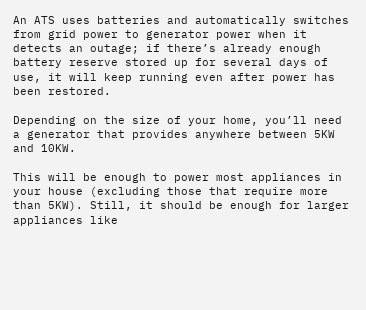An ATS uses batteries and automatically switches from grid power to generator power when it detects an outage; if there’s already enough battery reserve stored up for several days of use, it will keep running even after power has been restored.

Depending on the size of your home, you’ll need a generator that provides anywhere between 5KW and 10KW.

This will be enough to power most appliances in your house (excluding those that require more than 5KW). Still, it should be enough for larger appliances like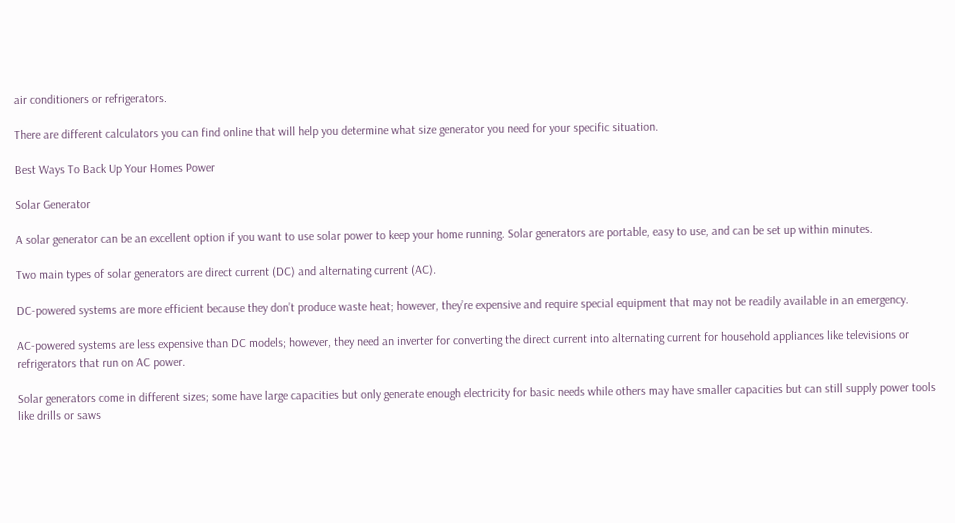air conditioners or refrigerators.

There are different calculators you can find online that will help you determine what size generator you need for your specific situation.

Best Ways To Back Up Your Homes Power

Solar Generator

A solar generator can be an excellent option if you want to use solar power to keep your home running. Solar generators are portable, easy to use, and can be set up within minutes.

Two main types of solar generators are direct current (DC) and alternating current (AC).

DC-powered systems are more efficient because they don’t produce waste heat; however, they’re expensive and require special equipment that may not be readily available in an emergency.

AC-powered systems are less expensive than DC models; however, they need an inverter for converting the direct current into alternating current for household appliances like televisions or refrigerators that run on AC power.

Solar generators come in different sizes; some have large capacities but only generate enough electricity for basic needs while others may have smaller capacities but can still supply power tools like drills or saws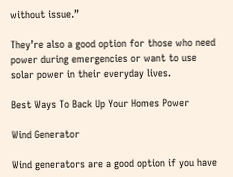without issue.”

They’re also a good option for those who need power during emergencies or want to use solar power in their everyday lives.

Best Ways To Back Up Your Homes Power

Wind Generator

Wind generators are a good option if you have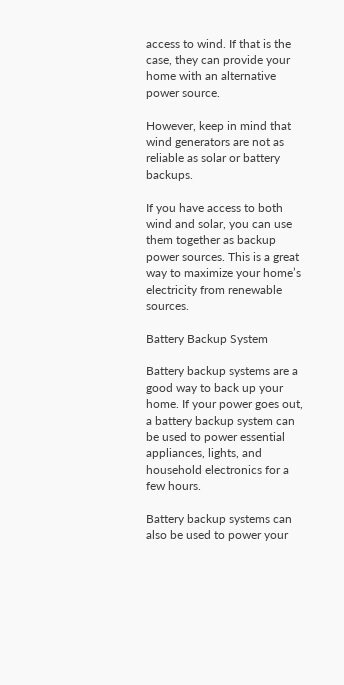access to wind. If that is the case, they can provide your home with an alternative power source.

However, keep in mind that wind generators are not as reliable as solar or battery backups.

If you have access to both wind and solar, you can use them together as backup power sources. This is a great way to maximize your home’s electricity from renewable sources.

Battery Backup System

Battery backup systems are a good way to back up your home. If your power goes out, a battery backup system can be used to power essential appliances, lights, and household electronics for a few hours.

Battery backup systems can also be used to power your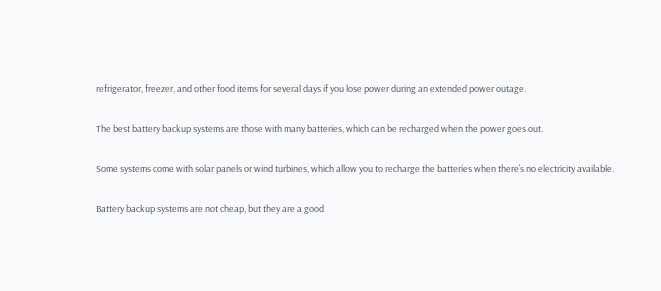refrigerator, freezer, and other food items for several days if you lose power during an extended power outage.

The best battery backup systems are those with many batteries, which can be recharged when the power goes out.

Some systems come with solar panels or wind turbines, which allow you to recharge the batteries when there’s no electricity available.

Battery backup systems are not cheap, but they are a good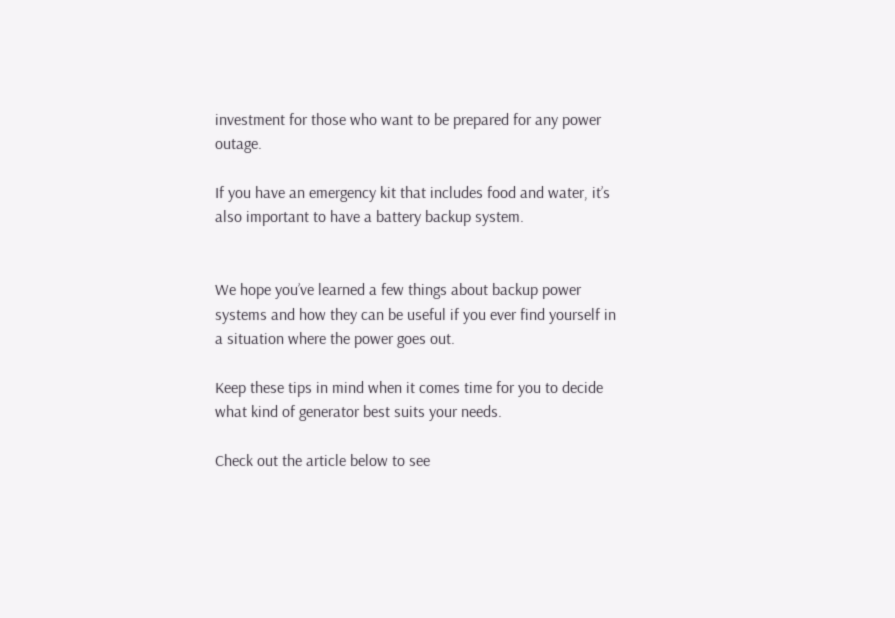investment for those who want to be prepared for any power outage.

If you have an emergency kit that includes food and water, it’s also important to have a battery backup system.


We hope you’ve learned a few things about backup power systems and how they can be useful if you ever find yourself in a situation where the power goes out.

Keep these tips in mind when it comes time for you to decide what kind of generator best suits your needs.

Check out the article below to see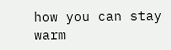how you can stay warm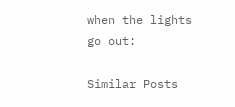when the lights go out:

Similar Posts